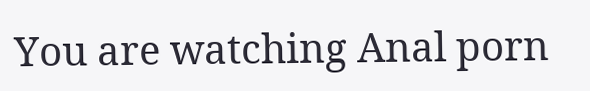You are watching Anal porn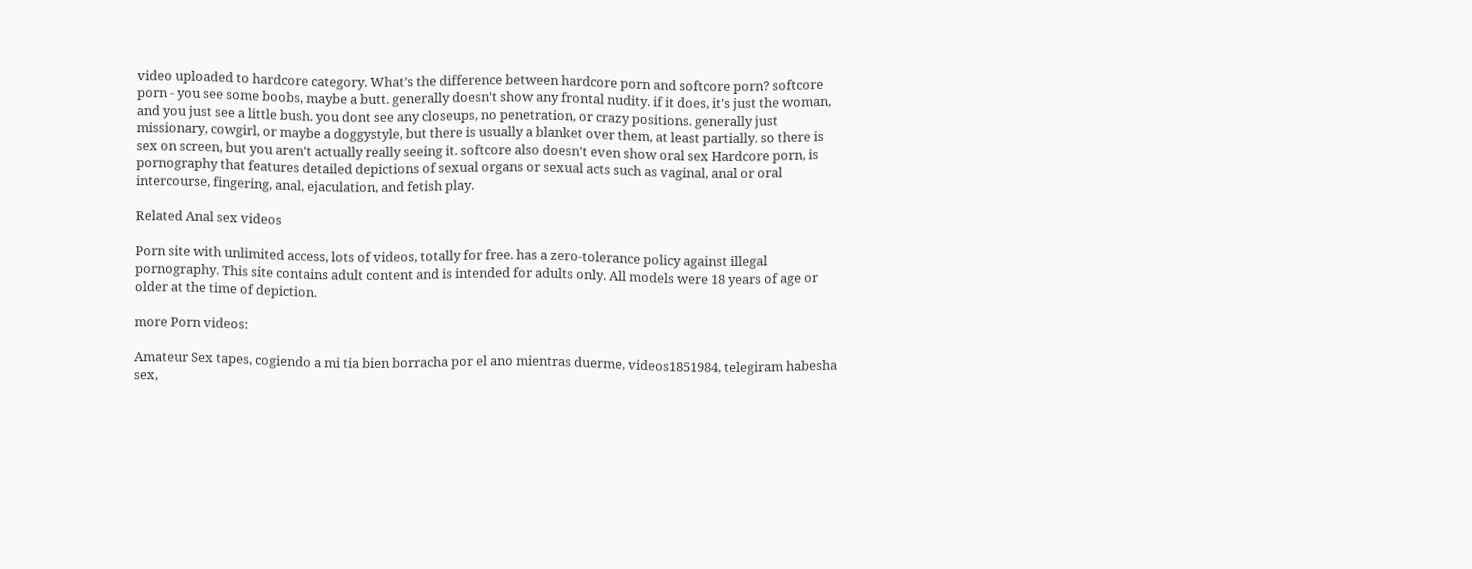video uploaded to hardcore category. What’s the difference between hardcore porn and softcore porn? softcore porn - you see some boobs, maybe a butt. generally doesn't show any frontal nudity. if it does, it's just the woman, and you just see a little bush. you dont see any closeups, no penetration, or crazy positions. generally just missionary, cowgirl, or maybe a doggystyle, but there is usually a blanket over them, at least partially. so there is sex on screen, but you aren't actually really seeing it. softcore also doesn't even show oral sex Hardcore porn, is pornography that features detailed depictions of sexual organs or sexual acts such as vaginal, anal or oral intercourse, fingering, anal, ejaculation, and fetish play.

Related Anal sex videos

Porn site with unlimited access, lots of videos, totally for free. has a zero-tolerance policy against illegal pornography. This site contains adult content and is intended for adults only. All models were 18 years of age or older at the time of depiction.

more Porn videos:

Amateur Sex tapes, cogiendo a mi tia bien borracha por el ano mientras duerme, videos1851984, telegiram habesha sex,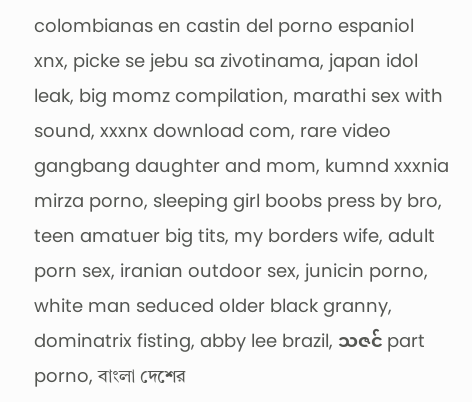colombianas en castin del porno espaniol xnx, picke se jebu sa zivotinama, japan idol leak, big momz compilation, marathi sex with sound, xxxnx download com, rare video gangbang daughter and mom, kumnd xxxnia mirza porno, sleeping girl boobs press by bro, teen amatuer big tits, my borders wife, adult porn sex, iranian outdoor sex, junicin porno, white man seduced older black granny, dominatrix fisting, abby lee brazil, သဇင် part porno, বাংলা দেশের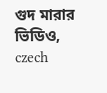গুদ মারার ভিডিও, czech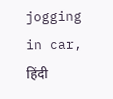jogging in car, हिंदी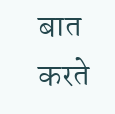बात करते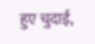हुए चुदाई,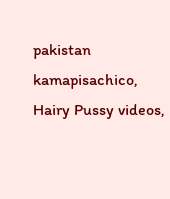pakistan kamapisachico, Hairy Pussy videos,